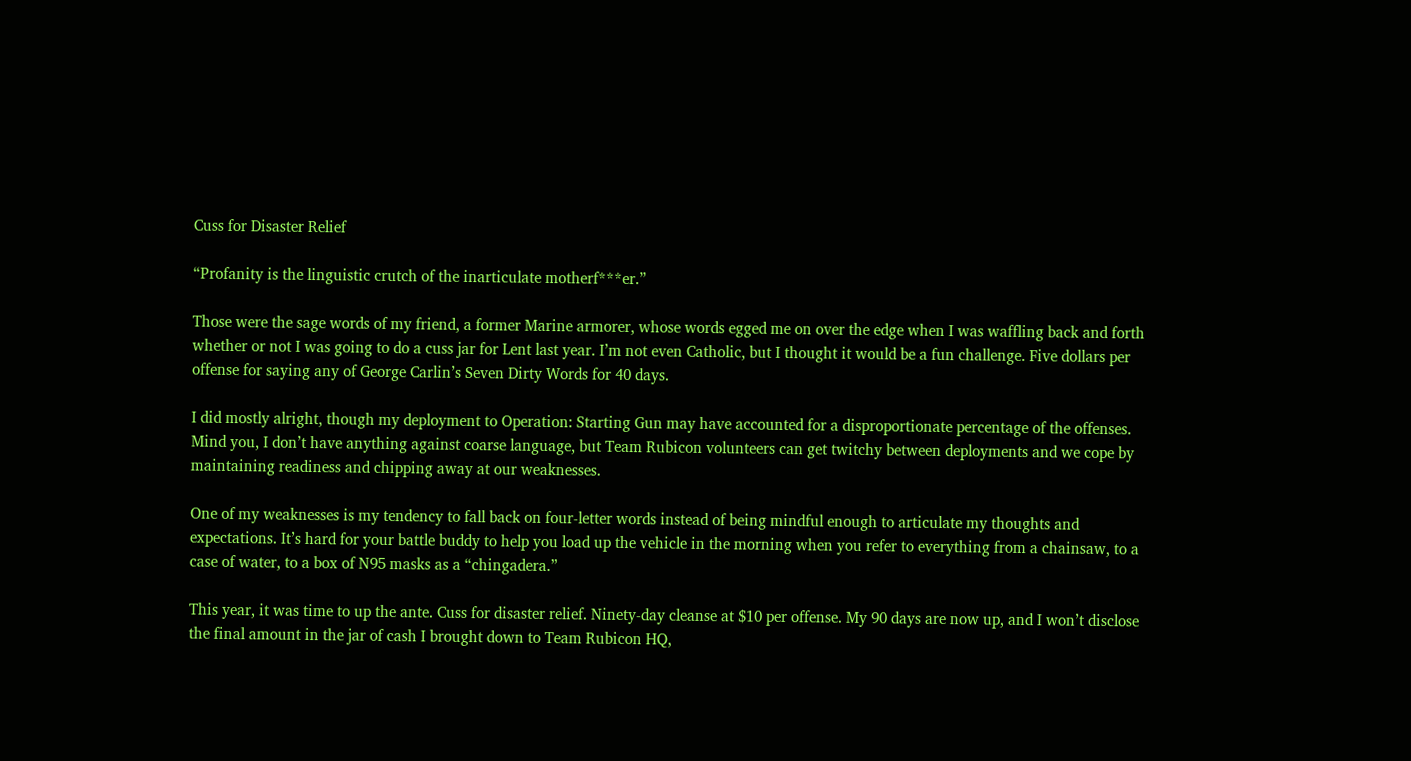Cuss for Disaster Relief

“Profanity is the linguistic crutch of the inarticulate motherf***er.”

Those were the sage words of my friend, a former Marine armorer, whose words egged me on over the edge when I was waffling back and forth whether or not I was going to do a cuss jar for Lent last year. I’m not even Catholic, but I thought it would be a fun challenge. Five dollars per offense for saying any of George Carlin’s Seven Dirty Words for 40 days.

I did mostly alright, though my deployment to Operation: Starting Gun may have accounted for a disproportionate percentage of the offenses. Mind you, I don’t have anything against coarse language, but Team Rubicon volunteers can get twitchy between deployments and we cope by maintaining readiness and chipping away at our weaknesses.

One of my weaknesses is my tendency to fall back on four-letter words instead of being mindful enough to articulate my thoughts and expectations. It’s hard for your battle buddy to help you load up the vehicle in the morning when you refer to everything from a chainsaw, to a case of water, to a box of N95 masks as a “chingadera.”

This year, it was time to up the ante. Cuss for disaster relief. Ninety-day cleanse at $10 per offense. My 90 days are now up, and I won’t disclose the final amount in the jar of cash I brought down to Team Rubicon HQ,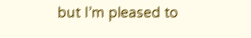but I’m pleased to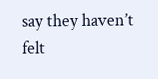say they haven’t felt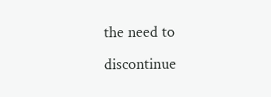the need to discontinue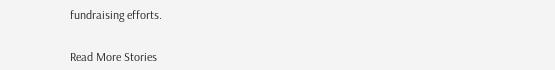fundraising efforts.


Read More Stories